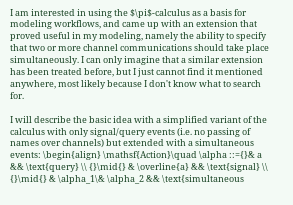I am interested in using the $\pi$-calculus as a basis for modeling workflows, and came up with an extension that proved useful in my modeling, namely the ability to specify that two or more channel communications should take place simultaneously. I can only imagine that a similar extension has been treated before, but I just cannot find it mentioned anywhere, most likely because I don't know what to search for.

I will describe the basic idea with a simplified variant of the calculus with only signal/query events (i.e. no passing of names over channels) but extended with a simultaneous events: \begin{align} \mathsf{Action}\quad \alpha ::={}& a && \text{query} \\ {}\mid{} & \overline{a} && \text{signal} \\ {}\mid{} & \alpha_1\& \alpha_2 && \text{simultaneous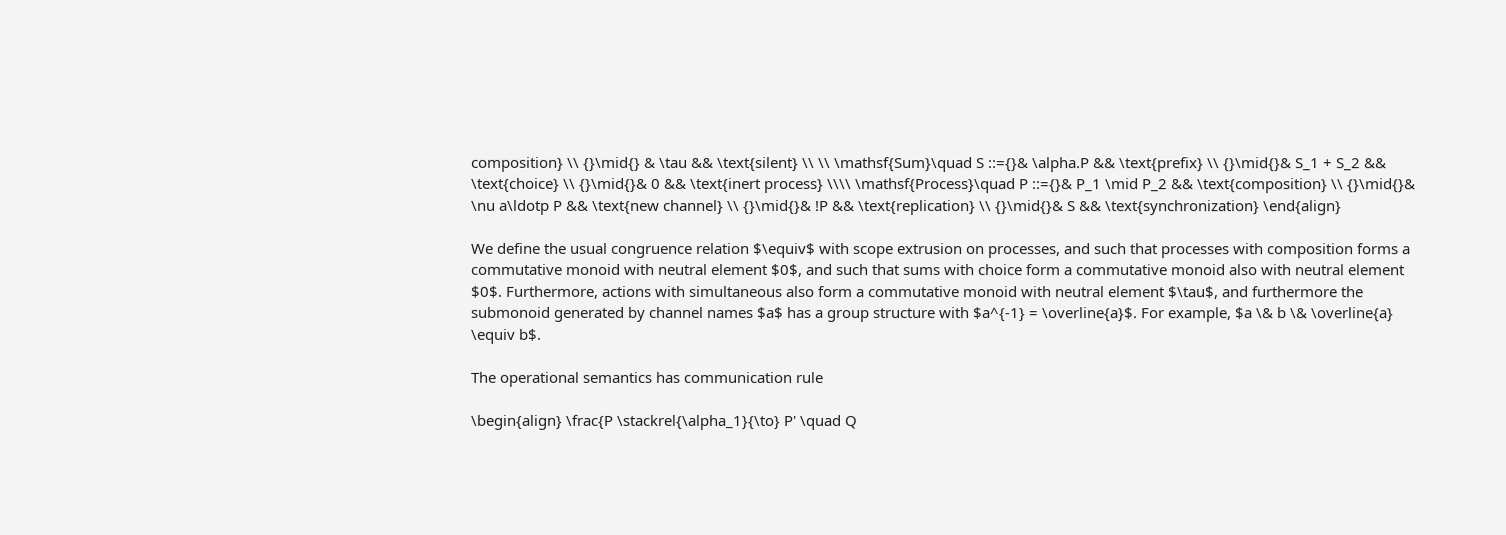composition} \\ {}\mid{} & \tau && \text{silent} \\ \\ \mathsf{Sum}\quad S ::={}& \alpha.P && \text{prefix} \\ {}\mid{}& S_1 + S_2 && \text{choice} \\ {}\mid{}& 0 && \text{inert process} \\\\ \mathsf{Process}\quad P ::={}& P_1 \mid P_2 && \text{composition} \\ {}\mid{}& \nu a\ldotp P && \text{new channel} \\ {}\mid{}& !P && \text{replication} \\ {}\mid{}& S && \text{synchronization} \end{align}

We define the usual congruence relation $\equiv$ with scope extrusion on processes, and such that processes with composition forms a commutative monoid with neutral element $0$, and such that sums with choice form a commutative monoid also with neutral element $0$. Furthermore, actions with simultaneous also form a commutative monoid with neutral element $\tau$, and furthermore the submonoid generated by channel names $a$ has a group structure with $a^{-1} = \overline{a}$. For example, $a \& b \& \overline{a} \equiv b$.

The operational semantics has communication rule

\begin{align} \frac{P \stackrel{\alpha_1}{\to} P' \quad Q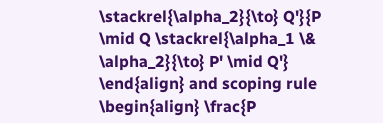\stackrel{\alpha_2}{\to} Q'}{P \mid Q \stackrel{\alpha_1 \& \alpha_2}{\to} P' \mid Q'} \end{align} and scoping rule \begin{align} \frac{P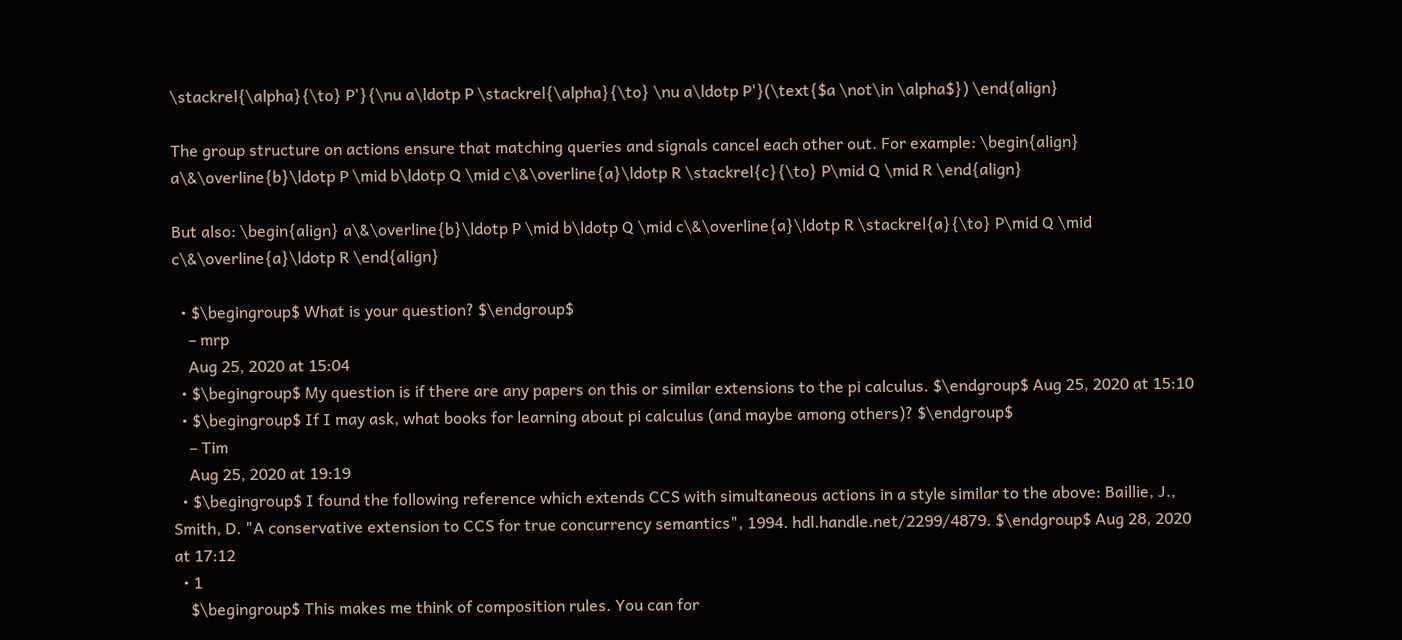\stackrel{\alpha}{\to} P'}{\nu a\ldotp P \stackrel{\alpha}{\to} \nu a\ldotp P'}(\text{$a \not\in \alpha$}) \end{align}

The group structure on actions ensure that matching queries and signals cancel each other out. For example: \begin{align} a\&\overline{b}\ldotp P \mid b\ldotp Q \mid c\&\overline{a}\ldotp R \stackrel{c}{\to} P\mid Q \mid R \end{align}

But also: \begin{align} a\&\overline{b}\ldotp P \mid b\ldotp Q \mid c\&\overline{a}\ldotp R \stackrel{a}{\to} P\mid Q \mid c\&\overline{a}\ldotp R \end{align}

  • $\begingroup$ What is your question? $\endgroup$
    – mrp
    Aug 25, 2020 at 15:04
  • $\begingroup$ My question is if there are any papers on this or similar extensions to the pi calculus. $\endgroup$ Aug 25, 2020 at 15:10
  • $\begingroup$ If I may ask, what books for learning about pi calculus (and maybe among others)? $\endgroup$
    – Tim
    Aug 25, 2020 at 19:19
  • $\begingroup$ I found the following reference which extends CCS with simultaneous actions in a style similar to the above: Baillie, J., Smith, D. "A conservative extension to CCS for true concurrency semantics", 1994. hdl.handle.net/2299/4879. $\endgroup$ Aug 28, 2020 at 17:12
  • 1
    $\begingroup$ This makes me think of composition rules. You can for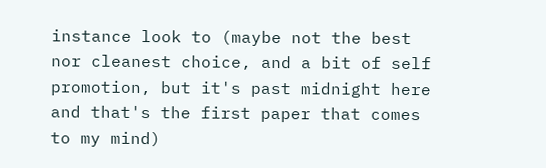instance look to (maybe not the best nor cleanest choice, and a bit of self promotion, but it's past midnight here and that's the first paper that comes to my mind)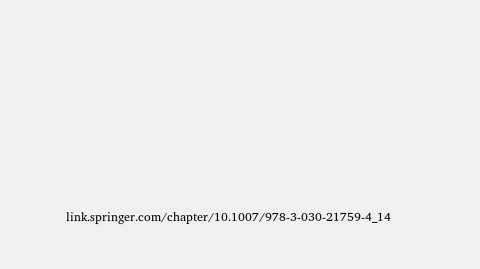link.springer.com/chapter/10.1007/978-3-030-21759-4_14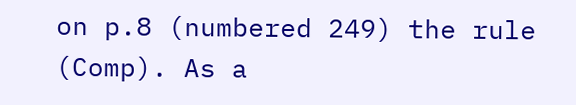on p.8 (numbered 249) the rule (Comp). As a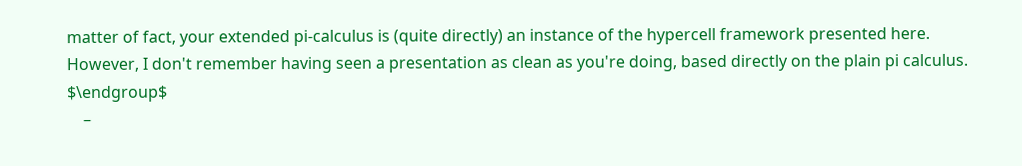matter of fact, your extended pi-calculus is (quite directly) an instance of the hypercell framework presented here. However, I don't remember having seen a presentation as clean as you're doing, based directly on the plain pi calculus. $\endgroup$
    –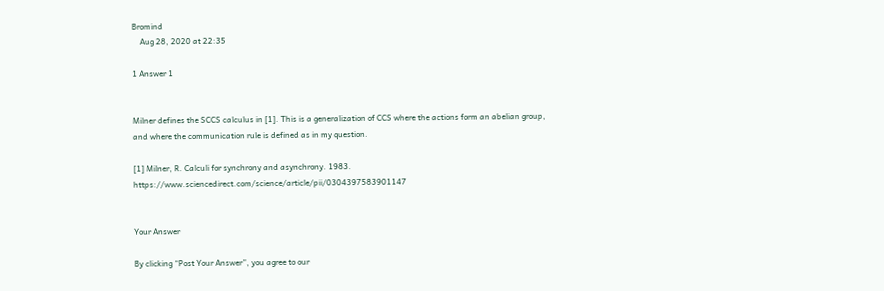Bromind
    Aug 28, 2020 at 22:35

1 Answer 1


Milner defines the SCCS calculus in [1]. This is a generalization of CCS where the actions form an abelian group, and where the communication rule is defined as in my question.

[1] Milner, R. Calculi for synchrony and asynchrony. 1983. https://www.sciencedirect.com/science/article/pii/0304397583901147


Your Answer

By clicking “Post Your Answer”, you agree to our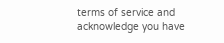terms of service and acknowledge you have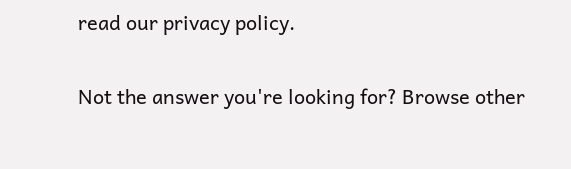read our privacy policy.

Not the answer you're looking for? Browse other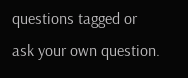questions tagged or ask your own question.